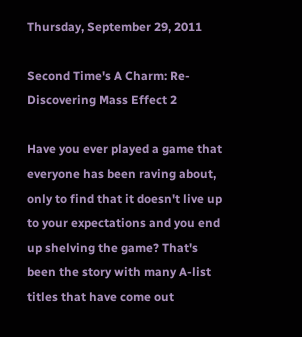Thursday, September 29, 2011

Second Time's A Charm: Re-Discovering Mass Effect 2

Have you ever played a game that everyone has been raving about, only to find that it doesn't live up to your expectations and you end up shelving the game? That's been the story with many A-list titles that have come out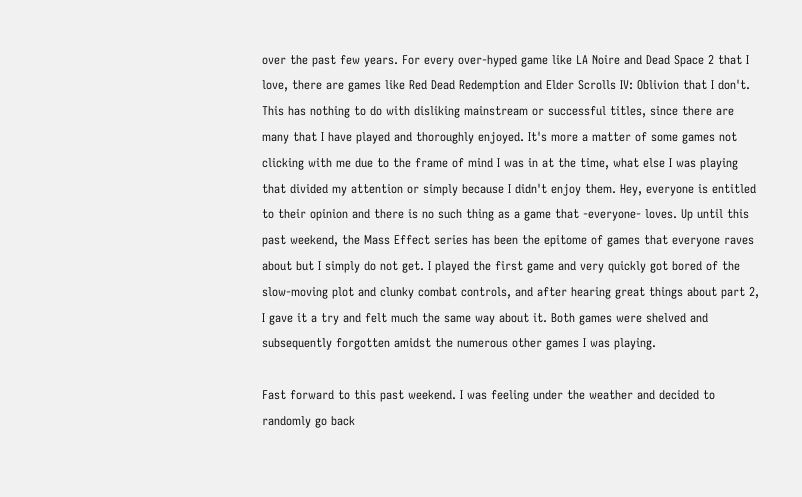over the past few years. For every over-hyped game like LA Noire and Dead Space 2 that I love, there are games like Red Dead Redemption and Elder Scrolls IV: Oblivion that I don't. This has nothing to do with disliking mainstream or successful titles, since there are many that I have played and thoroughly enjoyed. It's more a matter of some games not clicking with me due to the frame of mind I was in at the time, what else I was playing that divided my attention or simply because I didn't enjoy them. Hey, everyone is entitled to their opinion and there is no such thing as a game that -everyone- loves. Up until this past weekend, the Mass Effect series has been the epitome of games that everyone raves about but I simply do not get. I played the first game and very quickly got bored of the slow-moving plot and clunky combat controls, and after hearing great things about part 2, I gave it a try and felt much the same way about it. Both games were shelved and subsequently forgotten amidst the numerous other games I was playing.

Fast forward to this past weekend. I was feeling under the weather and decided to randomly go back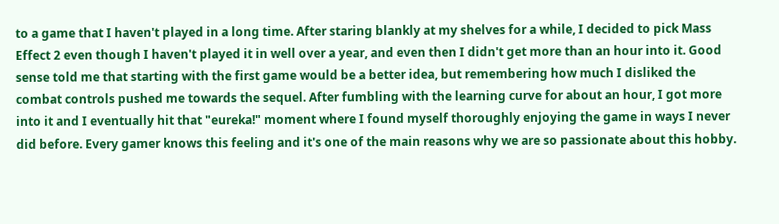to a game that I haven't played in a long time. After staring blankly at my shelves for a while, I decided to pick Mass Effect 2 even though I haven't played it in well over a year, and even then I didn't get more than an hour into it. Good sense told me that starting with the first game would be a better idea, but remembering how much I disliked the combat controls pushed me towards the sequel. After fumbling with the learning curve for about an hour, I got more into it and I eventually hit that "eureka!" moment where I found myself thoroughly enjoying the game in ways I never did before. Every gamer knows this feeling and it's one of the main reasons why we are so passionate about this hobby.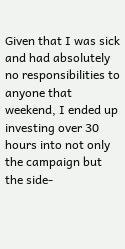Given that I was sick and had absolutely no responsibilities to anyone that weekend, I ended up investing over 30 hours into not only the campaign but the side-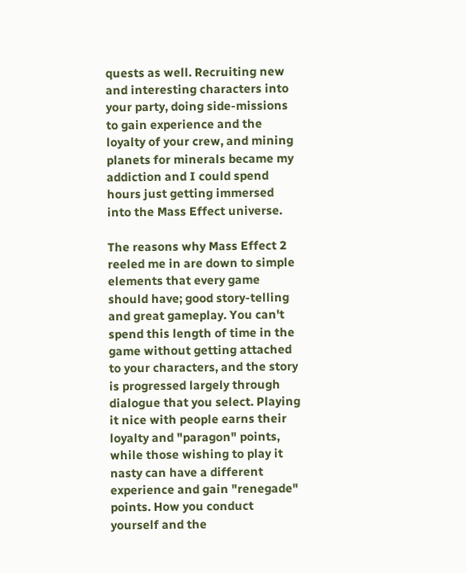quests as well. Recruiting new and interesting characters into your party, doing side-missions to gain experience and the loyalty of your crew, and mining planets for minerals became my addiction and I could spend hours just getting immersed into the Mass Effect universe.

The reasons why Mass Effect 2 reeled me in are down to simple elements that every game should have; good story-telling and great gameplay. You can't spend this length of time in the game without getting attached to your characters, and the story is progressed largely through dialogue that you select. Playing it nice with people earns their loyalty and "paragon" points, while those wishing to play it nasty can have a different experience and gain "renegade" points. How you conduct yourself and the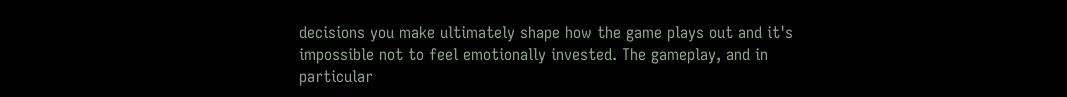decisions you make ultimately shape how the game plays out and it's impossible not to feel emotionally invested. The gameplay, and in particular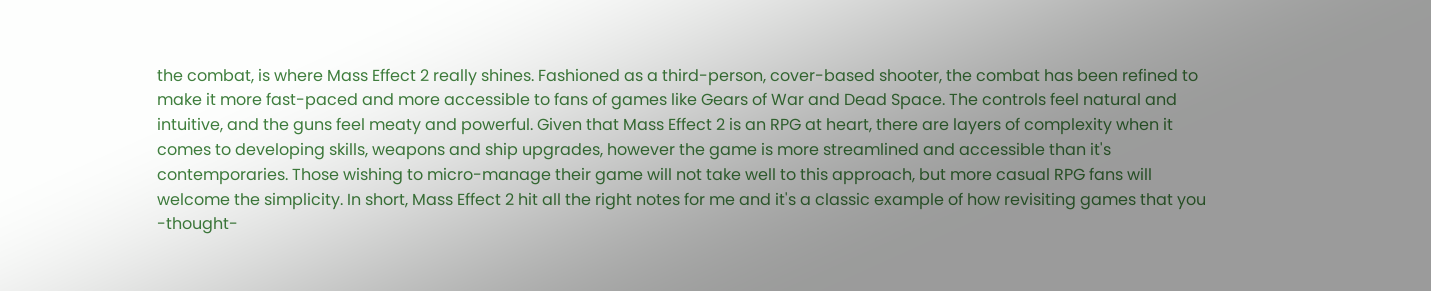the combat, is where Mass Effect 2 really shines. Fashioned as a third-person, cover-based shooter, the combat has been refined to make it more fast-paced and more accessible to fans of games like Gears of War and Dead Space. The controls feel natural and intuitive, and the guns feel meaty and powerful. Given that Mass Effect 2 is an RPG at heart, there are layers of complexity when it comes to developing skills, weapons and ship upgrades, however the game is more streamlined and accessible than it's contemporaries. Those wishing to micro-manage their game will not take well to this approach, but more casual RPG fans will welcome the simplicity. In short, Mass Effect 2 hit all the right notes for me and it's a classic example of how revisiting games that you -thought-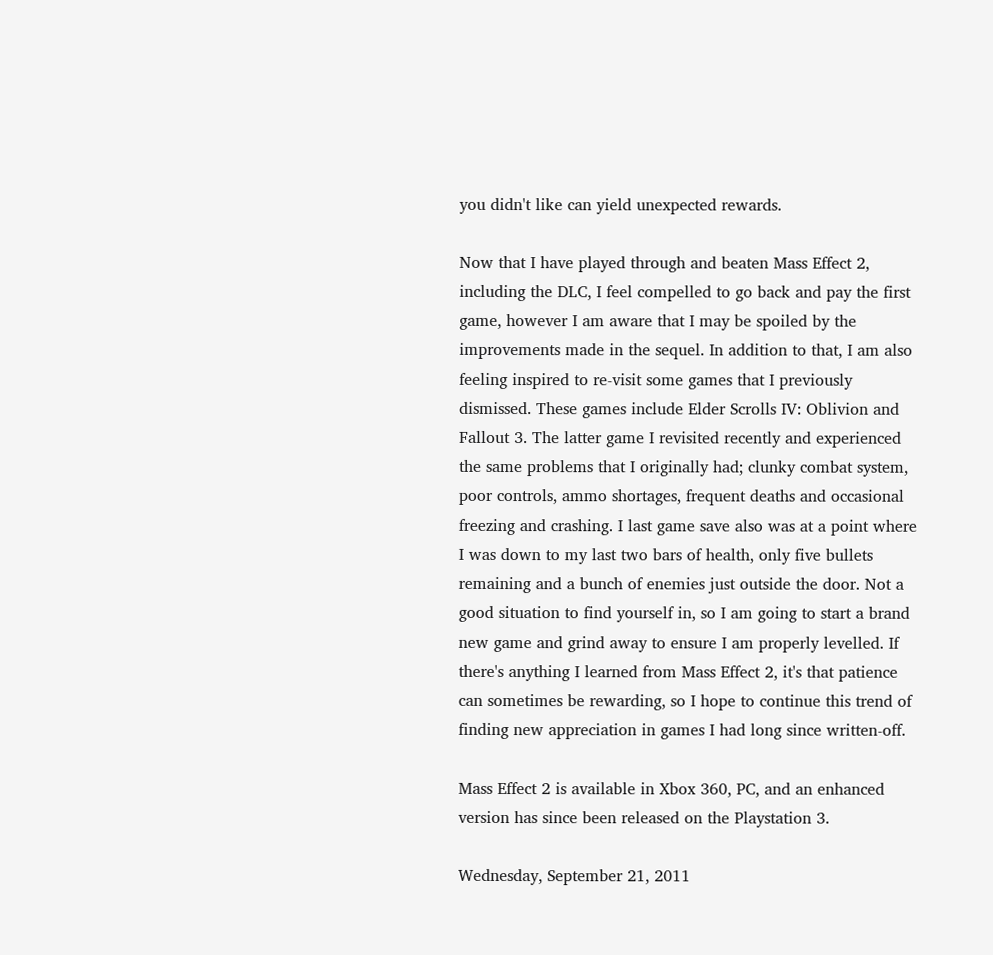you didn't like can yield unexpected rewards.

Now that I have played through and beaten Mass Effect 2, including the DLC, I feel compelled to go back and pay the first game, however I am aware that I may be spoiled by the improvements made in the sequel. In addition to that, I am also feeling inspired to re-visit some games that I previously dismissed. These games include Elder Scrolls IV: Oblivion and Fallout 3. The latter game I revisited recently and experienced the same problems that I originally had; clunky combat system, poor controls, ammo shortages, frequent deaths and occasional freezing and crashing. I last game save also was at a point where I was down to my last two bars of health, only five bullets remaining and a bunch of enemies just outside the door. Not a good situation to find yourself in, so I am going to start a brand new game and grind away to ensure I am properly levelled. If there's anything I learned from Mass Effect 2, it's that patience can sometimes be rewarding, so I hope to continue this trend of finding new appreciation in games I had long since written-off.

Mass Effect 2 is available in Xbox 360, PC, and an enhanced version has since been released on the Playstation 3.

Wednesday, September 21, 2011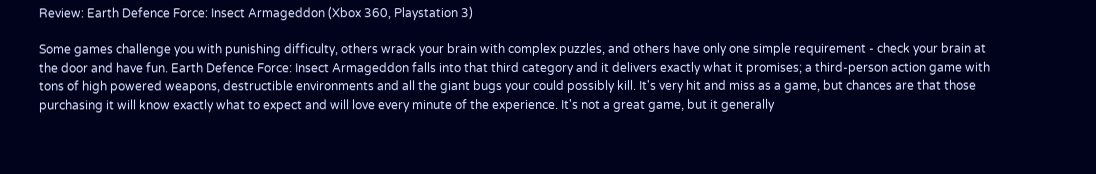Review: Earth Defence Force: Insect Armageddon (Xbox 360, Playstation 3)

Some games challenge you with punishing difficulty, others wrack your brain with complex puzzles, and others have only one simple requirement - check your brain at the door and have fun. Earth Defence Force: Insect Armageddon falls into that third category and it delivers exactly what it promises; a third-person action game with tons of high powered weapons, destructible environments and all the giant bugs your could possibly kill. It's very hit and miss as a game, but chances are that those purchasing it will know exactly what to expect and will love every minute of the experience. It's not a great game, but it generally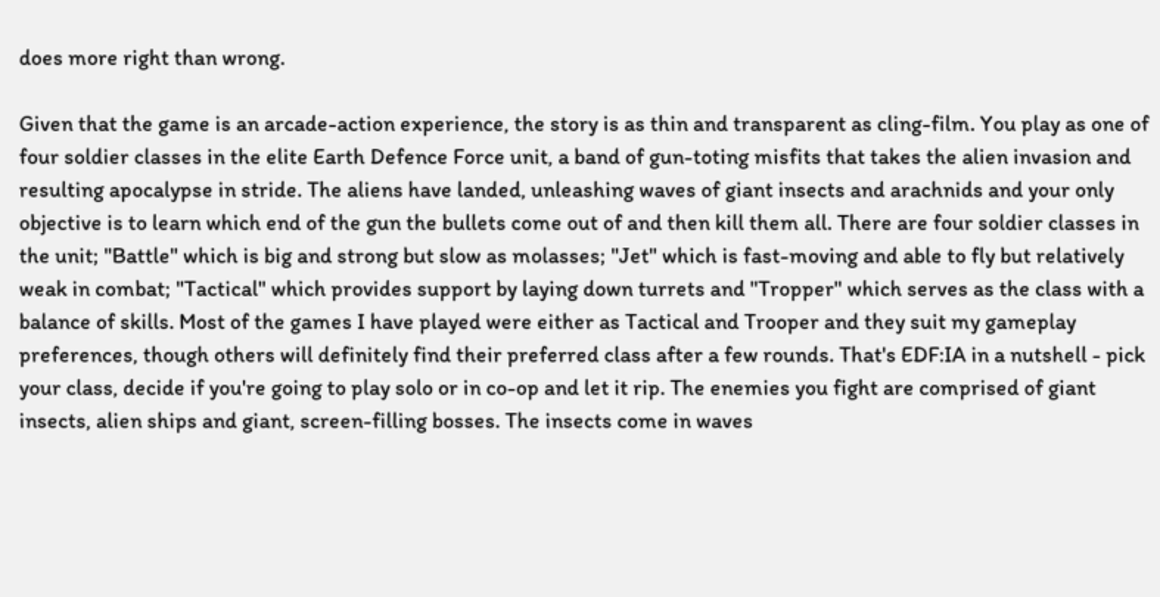does more right than wrong.

Given that the game is an arcade-action experience, the story is as thin and transparent as cling-film. You play as one of four soldier classes in the elite Earth Defence Force unit, a band of gun-toting misfits that takes the alien invasion and resulting apocalypse in stride. The aliens have landed, unleashing waves of giant insects and arachnids and your only objective is to learn which end of the gun the bullets come out of and then kill them all. There are four soldier classes in the unit; "Battle" which is big and strong but slow as molasses; "Jet" which is fast-moving and able to fly but relatively weak in combat; "Tactical" which provides support by laying down turrets and "Tropper" which serves as the class with a balance of skills. Most of the games I have played were either as Tactical and Trooper and they suit my gameplay preferences, though others will definitely find their preferred class after a few rounds. That's EDF:IA in a nutshell - pick your class, decide if you're going to play solo or in co-op and let it rip. The enemies you fight are comprised of giant insects, alien ships and giant, screen-filling bosses. The insects come in waves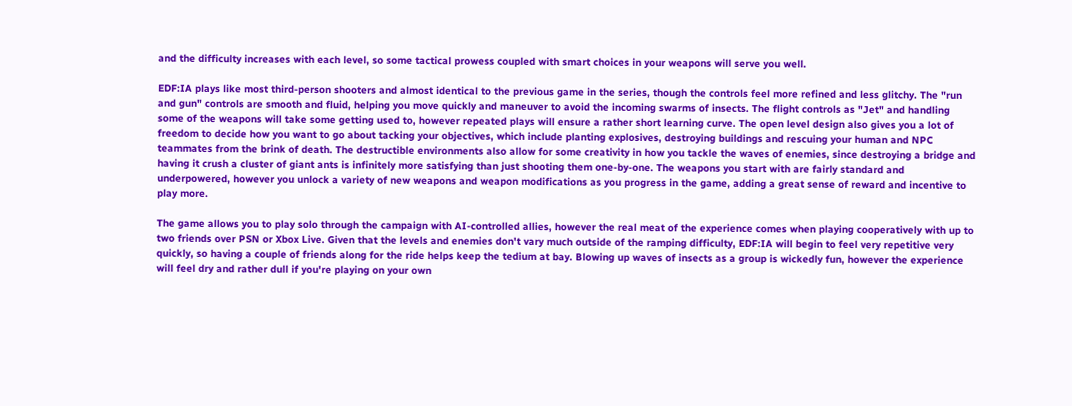and the difficulty increases with each level, so some tactical prowess coupled with smart choices in your weapons will serve you well.

EDF:IA plays like most third-person shooters and almost identical to the previous game in the series, though the controls feel more refined and less glitchy. The "run and gun" controls are smooth and fluid, helping you move quickly and maneuver to avoid the incoming swarms of insects. The flight controls as "Jet" and handling some of the weapons will take some getting used to, however repeated plays will ensure a rather short learning curve. The open level design also gives you a lot of freedom to decide how you want to go about tacking your objectives, which include planting explosives, destroying buildings and rescuing your human and NPC teammates from the brink of death. The destructible environments also allow for some creativity in how you tackle the waves of enemies, since destroying a bridge and having it crush a cluster of giant ants is infinitely more satisfying than just shooting them one-by-one. The weapons you start with are fairly standard and underpowered, however you unlock a variety of new weapons and weapon modifications as you progress in the game, adding a great sense of reward and incentive to play more.

The game allows you to play solo through the campaign with AI-controlled allies, however the real meat of the experience comes when playing cooperatively with up to two friends over PSN or Xbox Live. Given that the levels and enemies don't vary much outside of the ramping difficulty, EDF:IA will begin to feel very repetitive very quickly, so having a couple of friends along for the ride helps keep the tedium at bay. Blowing up waves of insects as a group is wickedly fun, however the experience will feel dry and rather dull if you're playing on your own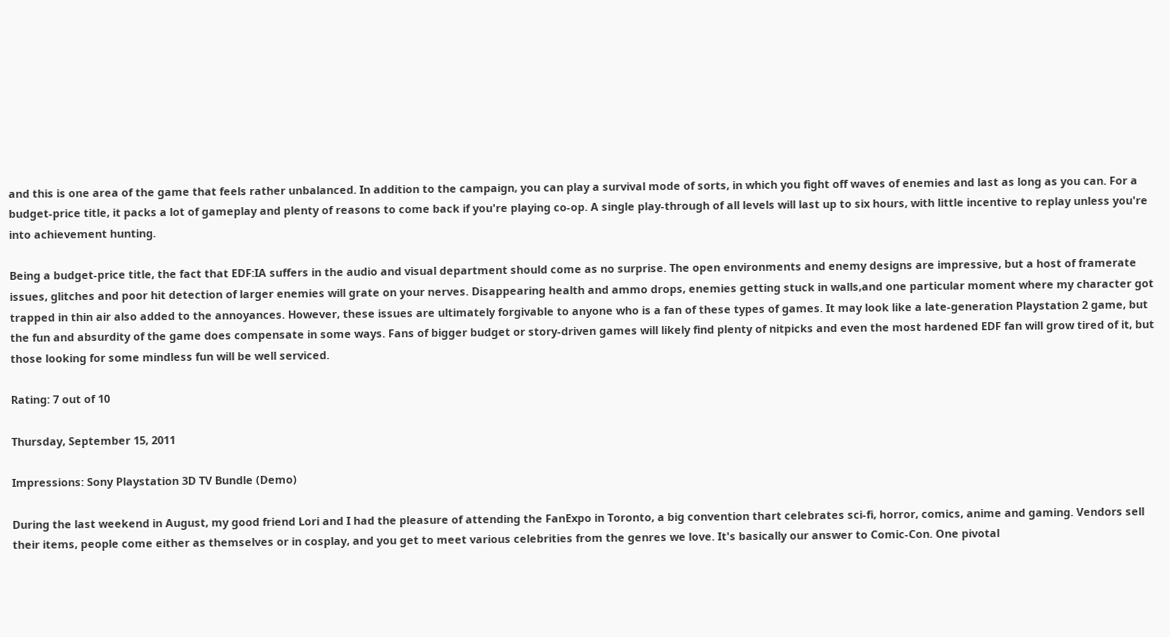and this is one area of the game that feels rather unbalanced. In addition to the campaign, you can play a survival mode of sorts, in which you fight off waves of enemies and last as long as you can. For a budget-price title, it packs a lot of gameplay and plenty of reasons to come back if you're playing co-op. A single play-through of all levels will last up to six hours, with little incentive to replay unless you're into achievement hunting.

Being a budget-price title, the fact that EDF:IA suffers in the audio and visual department should come as no surprise. The open environments and enemy designs are impressive, but a host of framerate issues, glitches and poor hit detection of larger enemies will grate on your nerves. Disappearing health and ammo drops, enemies getting stuck in walls,and one particular moment where my character got trapped in thin air also added to the annoyances. However, these issues are ultimately forgivable to anyone who is a fan of these types of games. It may look like a late-generation Playstation 2 game, but the fun and absurdity of the game does compensate in some ways. Fans of bigger budget or story-driven games will likely find plenty of nitpicks and even the most hardened EDF fan will grow tired of it, but those looking for some mindless fun will be well serviced.

Rating: 7 out of 10

Thursday, September 15, 2011

Impressions: Sony Playstation 3D TV Bundle (Demo)

During the last weekend in August, my good friend Lori and I had the pleasure of attending the FanExpo in Toronto, a big convention thart celebrates sci-fi, horror, comics, anime and gaming. Vendors sell their items, people come either as themselves or in cosplay, and you get to meet various celebrities from the genres we love. It's basically our answer to Comic-Con. One pivotal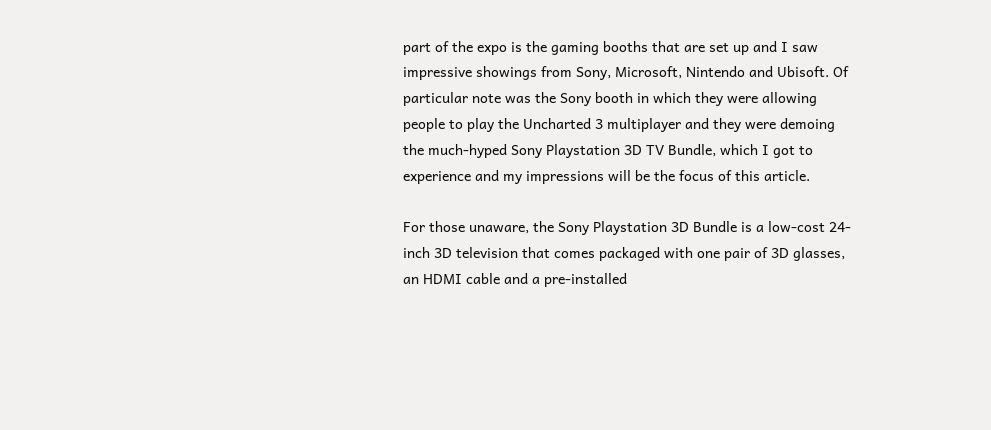part of the expo is the gaming booths that are set up and I saw impressive showings from Sony, Microsoft, Nintendo and Ubisoft. Of particular note was the Sony booth in which they were allowing people to play the Uncharted 3 multiplayer and they were demoing the much-hyped Sony Playstation 3D TV Bundle, which I got to experience and my impressions will be the focus of this article.

For those unaware, the Sony Playstation 3D Bundle is a low-cost 24-inch 3D television that comes packaged with one pair of 3D glasses, an HDMI cable and a pre-installed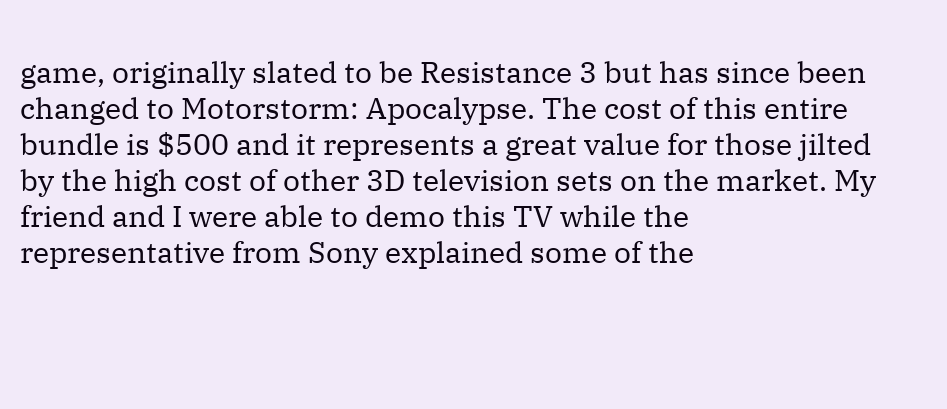game, originally slated to be Resistance 3 but has since been changed to Motorstorm: Apocalypse. The cost of this entire bundle is $500 and it represents a great value for those jilted by the high cost of other 3D television sets on the market. My friend and I were able to demo this TV while the representative from Sony explained some of the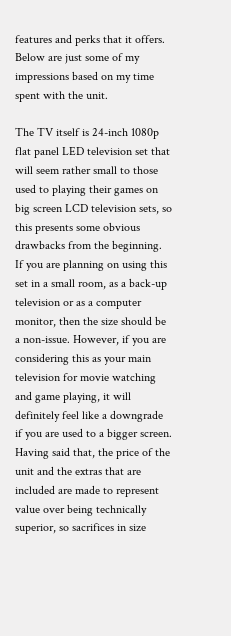features and perks that it offers. Below are just some of my impressions based on my time spent with the unit.

The TV itself is 24-inch 1080p flat panel LED television set that will seem rather small to those used to playing their games on big screen LCD television sets, so this presents some obvious drawbacks from the beginning. If you are planning on using this set in a small room, as a back-up television or as a computer monitor, then the size should be a non-issue. However, if you are considering this as your main television for movie watching and game playing, it will definitely feel like a downgrade if you are used to a bigger screen. Having said that, the price of the unit and the extras that are included are made to represent value over being technically superior, so sacrifices in size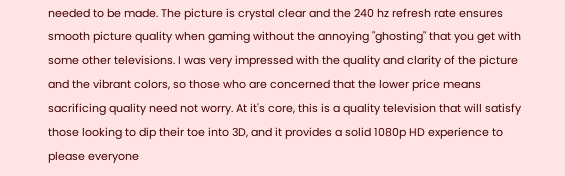needed to be made. The picture is crystal clear and the 240 hz refresh rate ensures smooth picture quality when gaming without the annoying "ghosting" that you get with some other televisions. I was very impressed with the quality and clarity of the picture and the vibrant colors, so those who are concerned that the lower price means sacrificing quality need not worry. At it's core, this is a quality television that will satisfy those looking to dip their toe into 3D, and it provides a solid 1080p HD experience to please everyone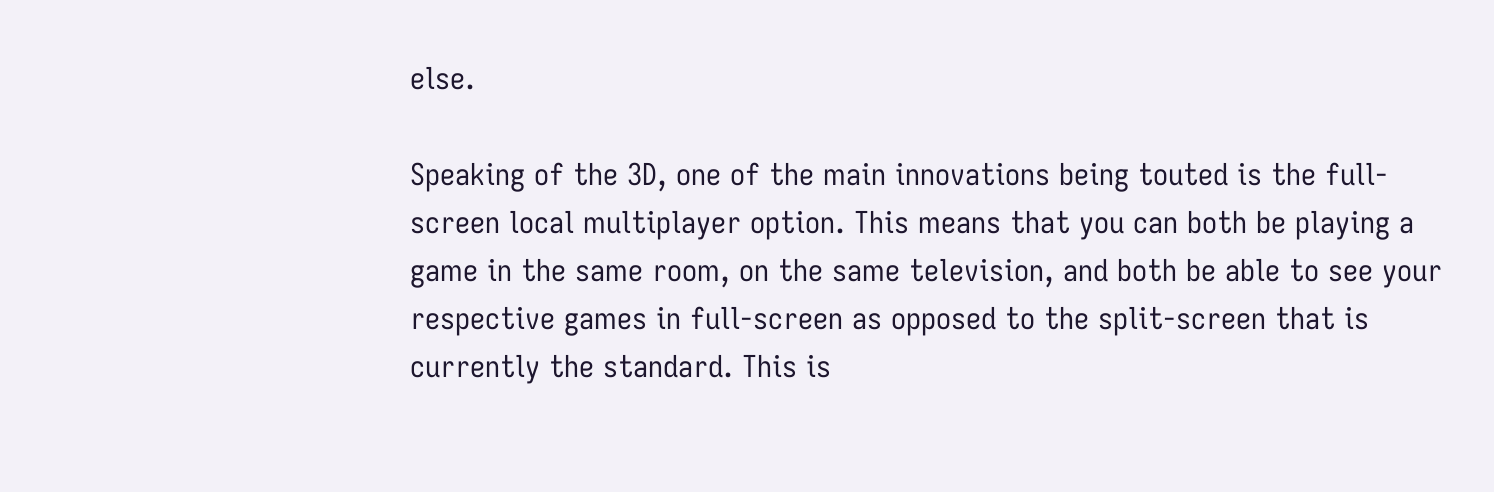else.

Speaking of the 3D, one of the main innovations being touted is the full-screen local multiplayer option. This means that you can both be playing a game in the same room, on the same television, and both be able to see your respective games in full-screen as opposed to the split-screen that is currently the standard. This is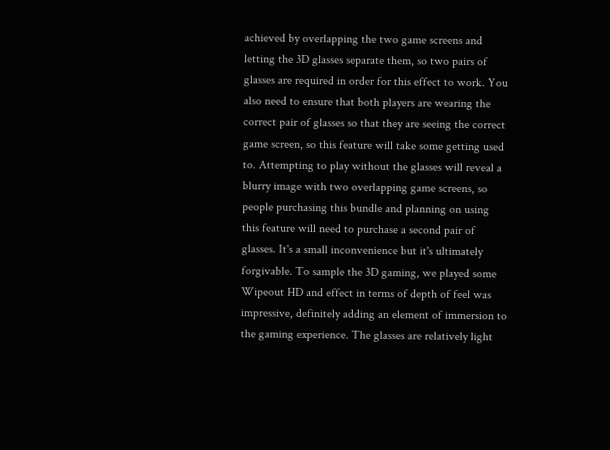achieved by overlapping the two game screens and letting the 3D glasses separate them, so two pairs of glasses are required in order for this effect to work. You also need to ensure that both players are wearing the correct pair of glasses so that they are seeing the correct game screen, so this feature will take some getting used to. Attempting to play without the glasses will reveal a blurry image with two overlapping game screens, so people purchasing this bundle and planning on using this feature will need to purchase a second pair of glasses. It's a small inconvenience but it's ultimately forgivable. To sample the 3D gaming, we played some Wipeout HD and effect in terms of depth of feel was impressive, definitely adding an element of immersion to the gaming experience. The glasses are relatively light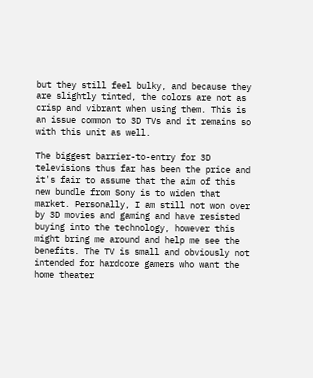but they still feel bulky, and because they are slightly tinted, the colors are not as crisp and vibrant when using them. This is an issue common to 3D TVs and it remains so with this unit as well.

The biggest barrier-to-entry for 3D televisions thus far has been the price and it's fair to assume that the aim of this new bundle from Sony is to widen that market. Personally, I am still not won over by 3D movies and gaming and have resisted buying into the technology, however this might bring me around and help me see the benefits. The TV is small and obviously not intended for hardcore gamers who want the home theater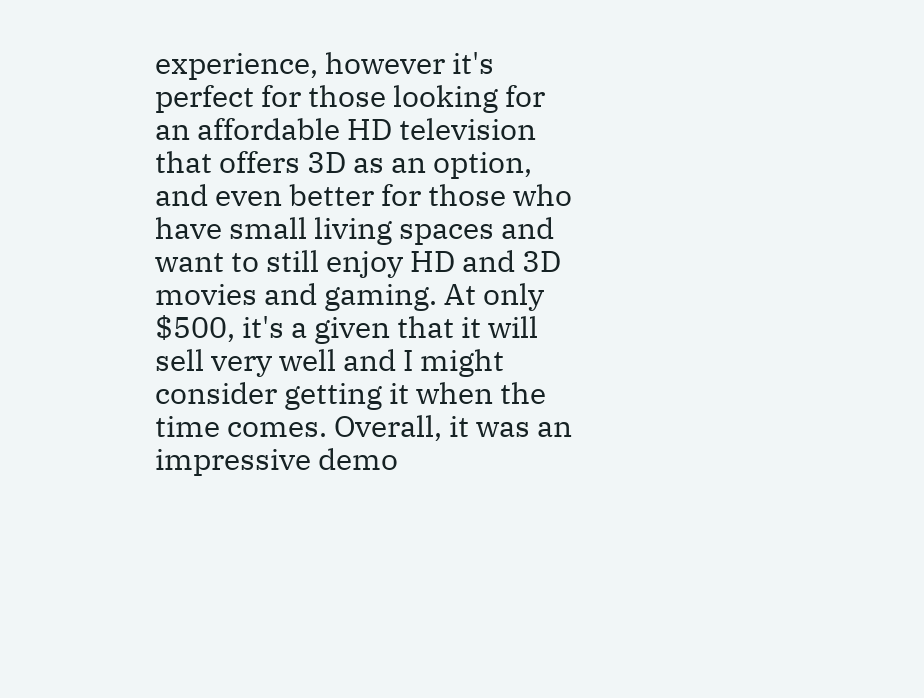experience, however it's perfect for those looking for an affordable HD television that offers 3D as an option, and even better for those who have small living spaces and want to still enjoy HD and 3D movies and gaming. At only $500, it's a given that it will sell very well and I might consider getting it when the time comes. Overall, it was an impressive demo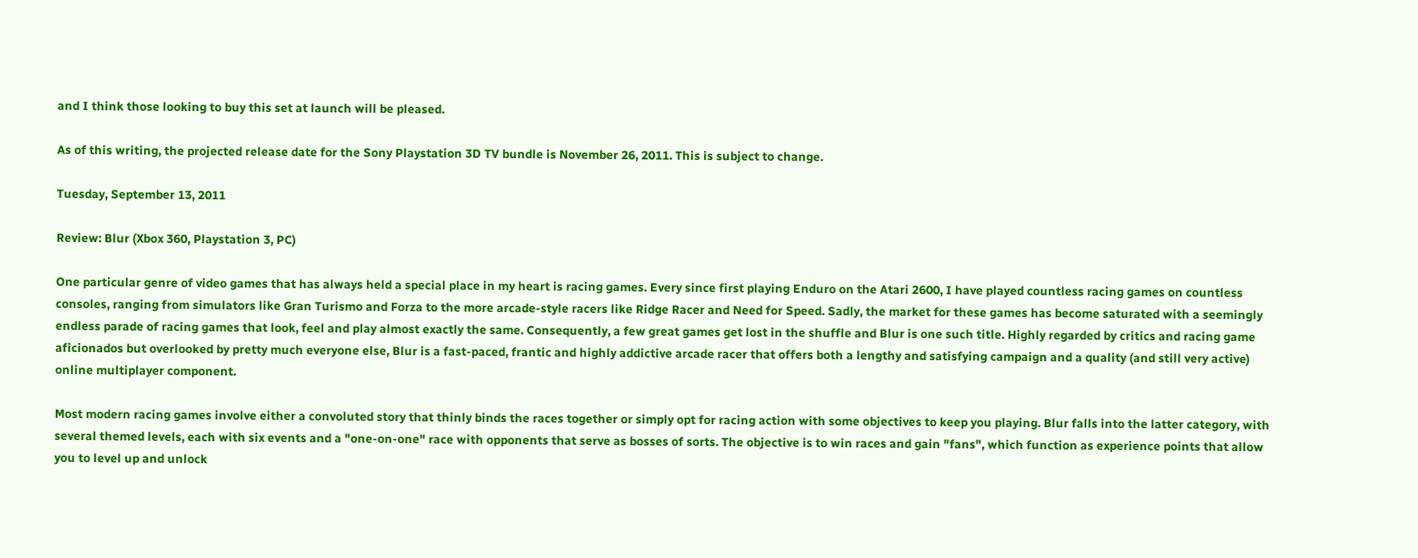and I think those looking to buy this set at launch will be pleased.

As of this writing, the projected release date for the Sony Playstation 3D TV bundle is November 26, 2011. This is subject to change.

Tuesday, September 13, 2011

Review: Blur (Xbox 360, Playstation 3, PC)

One particular genre of video games that has always held a special place in my heart is racing games. Every since first playing Enduro on the Atari 2600, I have played countless racing games on countless consoles, ranging from simulators like Gran Turismo and Forza to the more arcade-style racers like Ridge Racer and Need for Speed. Sadly, the market for these games has become saturated with a seemingly endless parade of racing games that look, feel and play almost exactly the same. Consequently, a few great games get lost in the shuffle and Blur is one such title. Highly regarded by critics and racing game aficionados but overlooked by pretty much everyone else, Blur is a fast-paced, frantic and highly addictive arcade racer that offers both a lengthy and satisfying campaign and a quality (and still very active) online multiplayer component.

Most modern racing games involve either a convoluted story that thinly binds the races together or simply opt for racing action with some objectives to keep you playing. Blur falls into the latter category, with several themed levels, each with six events and a "one-on-one" race with opponents that serve as bosses of sorts. The objective is to win races and gain "fans", which function as experience points that allow you to level up and unlock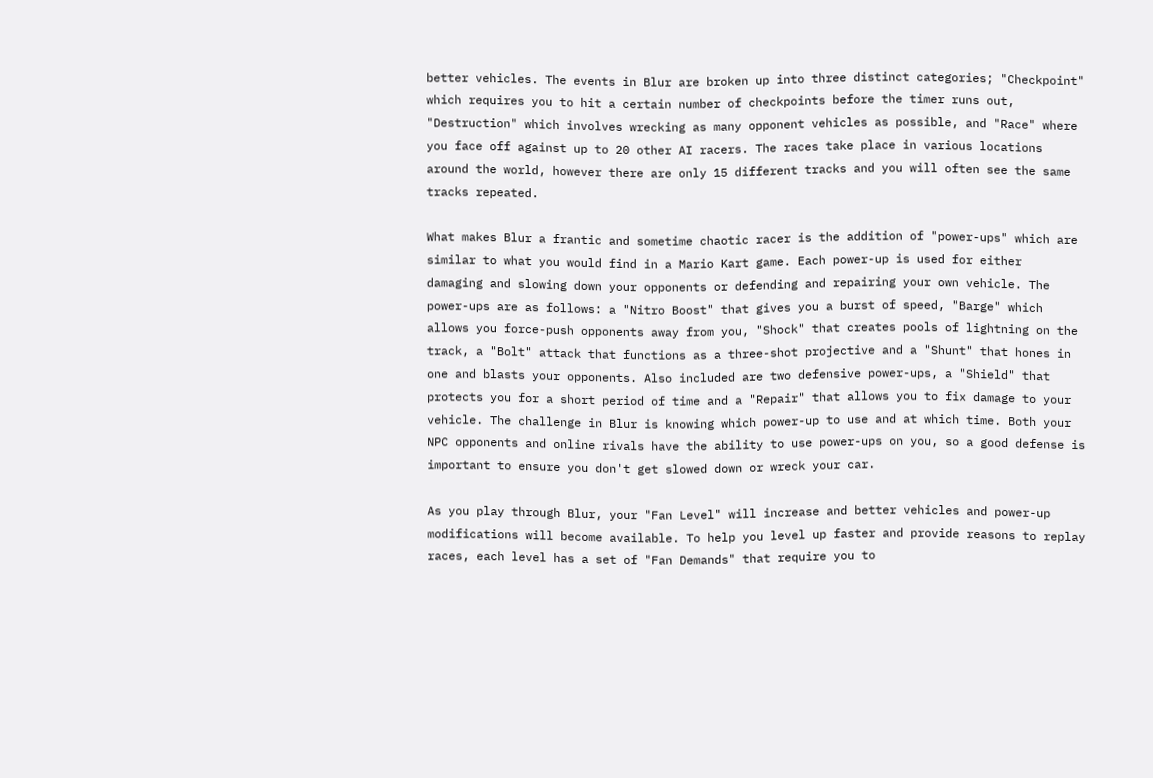better vehicles. The events in Blur are broken up into three distinct categories; "Checkpoint" which requires you to hit a certain number of checkpoints before the timer runs out, "Destruction" which involves wrecking as many opponent vehicles as possible, and "Race" where you face off against up to 20 other AI racers. The races take place in various locations around the world, however there are only 15 different tracks and you will often see the same tracks repeated.

What makes Blur a frantic and sometime chaotic racer is the addition of "power-ups" which are similar to what you would find in a Mario Kart game. Each power-up is used for either
damaging and slowing down your opponents or defending and repairing your own vehicle. The power-ups are as follows: a "Nitro Boost" that gives you a burst of speed, "Barge" which allows you force-push opponents away from you, "Shock" that creates pools of lightning on the track, a "Bolt" attack that functions as a three-shot projective and a "Shunt" that hones in one and blasts your opponents. Also included are two defensive power-ups, a "Shield" that protects you for a short period of time and a "Repair" that allows you to fix damage to your vehicle. The challenge in Blur is knowing which power-up to use and at which time. Both your NPC opponents and online rivals have the ability to use power-ups on you, so a good defense is important to ensure you don't get slowed down or wreck your car.

As you play through Blur, your "Fan Level" will increase and better vehicles and power-up modifications will become available. To help you level up faster and provide reasons to replay races, each level has a set of "Fan Demands" that require you to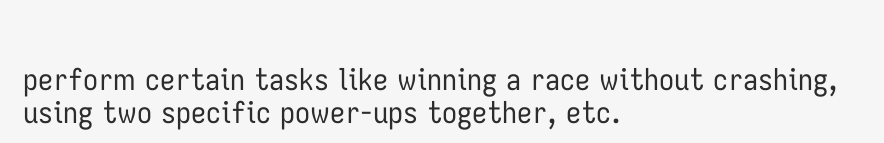perform certain tasks like winning a race without crashing, using two specific power-ups together, etc.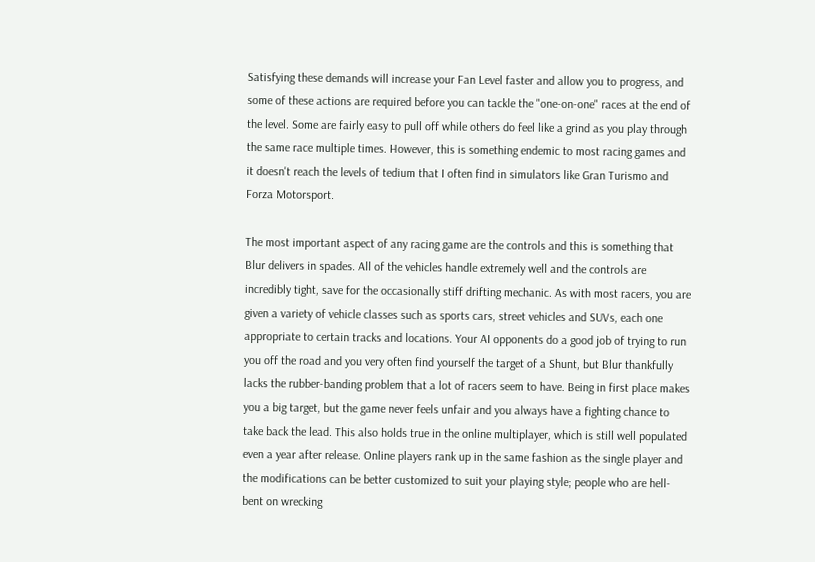Satisfying these demands will increase your Fan Level faster and allow you to progress, and some of these actions are required before you can tackle the "one-on-one" races at the end of the level. Some are fairly easy to pull off while others do feel like a grind as you play through the same race multiple times. However, this is something endemic to most racing games and it doesn't reach the levels of tedium that I often find in simulators like Gran Turismo and Forza Motorsport.

The most important aspect of any racing game are the controls and this is something that Blur delivers in spades. All of the vehicles handle extremely well and the controls are incredibly tight, save for the occasionally stiff drifting mechanic. As with most racers, you are given a variety of vehicle classes such as sports cars, street vehicles and SUVs, each one appropriate to certain tracks and locations. Your AI opponents do a good job of trying to run you off the road and you very often find yourself the target of a Shunt, but Blur thankfully lacks the rubber-banding problem that a lot of racers seem to have. Being in first place makes you a big target, but the game never feels unfair and you always have a fighting chance to take back the lead. This also holds true in the online multiplayer, which is still well populated even a year after release. Online players rank up in the same fashion as the single player and the modifications can be better customized to suit your playing style; people who are hell-bent on wrecking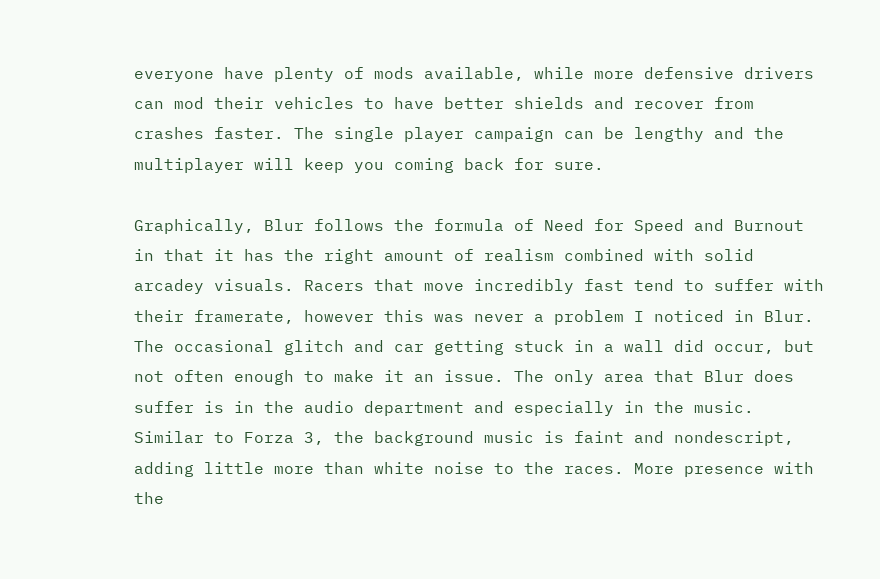everyone have plenty of mods available, while more defensive drivers can mod their vehicles to have better shields and recover from crashes faster. The single player campaign can be lengthy and the multiplayer will keep you coming back for sure.

Graphically, Blur follows the formula of Need for Speed and Burnout in that it has the right amount of realism combined with solid arcadey visuals. Racers that move incredibly fast tend to suffer with their framerate, however this was never a problem I noticed in Blur. The occasional glitch and car getting stuck in a wall did occur, but not often enough to make it an issue. The only area that Blur does suffer is in the audio department and especially in the music. Similar to Forza 3, the background music is faint and nondescript, adding little more than white noise to the races. More presence with the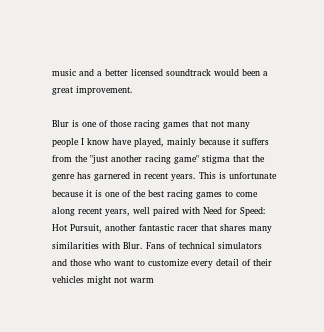music and a better licensed soundtrack would been a great improvement.

Blur is one of those racing games that not many people I know have played, mainly because it suffers from the "just another racing game" stigma that the genre has garnered in recent years. This is unfortunate because it is one of the best racing games to come along recent years, well paired with Need for Speed: Hot Pursuit, another fantastic racer that shares many similarities with Blur. Fans of technical simulators and those who want to customize every detail of their vehicles might not warm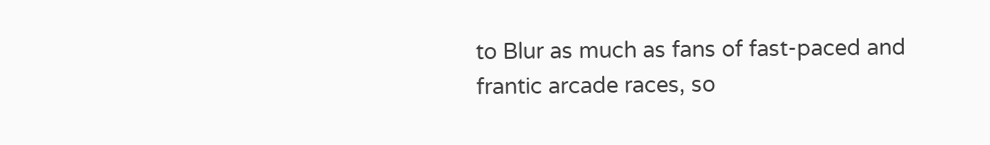to Blur as much as fans of fast-paced and frantic arcade races, so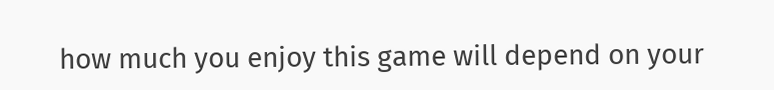how much you enjoy this game will depend on your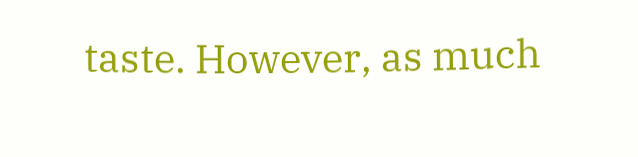taste. However, as much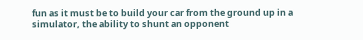fun as it must be to build your car from the ground up in a simulator, the ability to shunt an opponent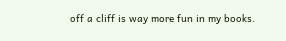off a cliff is way more fun in my books.